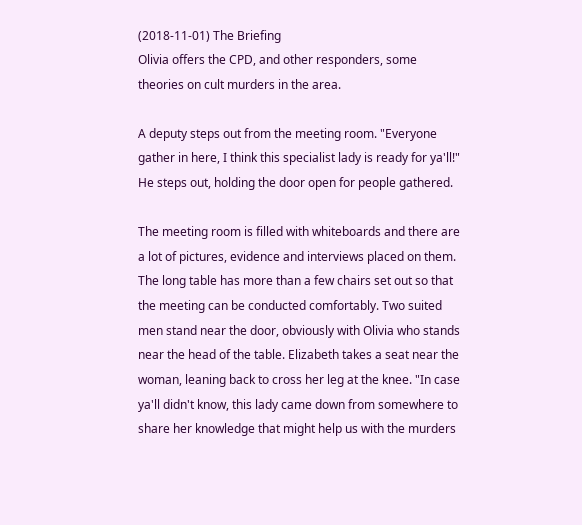(2018-11-01) The Briefing
Olivia offers the CPD, and other responders, some theories on cult murders in the area.

A deputy steps out from the meeting room. "Everyone gather in here, I think this specialist lady is ready for ya'll!" He steps out, holding the door open for people gathered.

The meeting room is filled with whiteboards and there are a lot of pictures, evidence and interviews placed on them. The long table has more than a few chairs set out so that the meeting can be conducted comfortably. Two suited men stand near the door, obviously with Olivia who stands near the head of the table. Elizabeth takes a seat near the woman, leaning back to cross her leg at the knee. "In case ya'll didn't know, this lady came down from somewhere to share her knowledge that might help us with the murders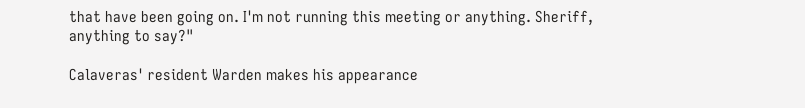that have been going on. I'm not running this meeting or anything. Sheriff, anything to say?"

Calaveras' resident Warden makes his appearance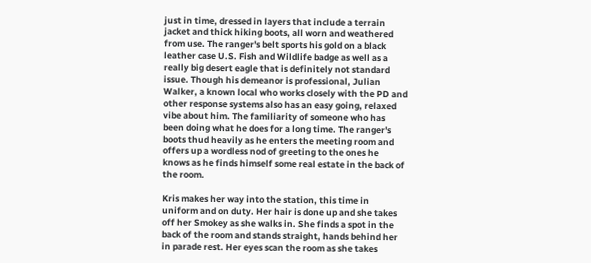just in time, dressed in layers that include a terrain jacket and thick hiking boots, all worn and weathered from use. The ranger's belt sports his gold on a black leather case U.S. Fish and Wildlife badge as well as a really big desert eagle that is definitely not standard issue. Though his demeanor is professional, Julian Walker, a known local who works closely with the PD and other response systems also has an easy going, relaxed vibe about him. The familiarity of someone who has been doing what he does for a long time. The ranger's boots thud heavily as he enters the meeting room and offers up a wordless nod of greeting to the ones he knows as he finds himself some real estate in the back of the room.

Kris makes her way into the station, this time in uniform and on duty. Her hair is done up and she takes off her Smokey as she walks in. She finds a spot in the back of the room and stands straight, hands behind her in parade rest. Her eyes scan the room as she takes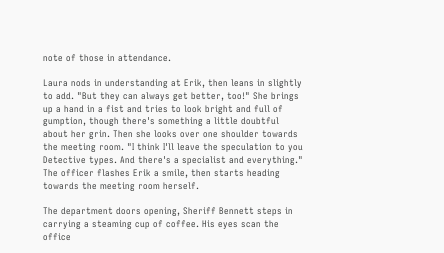note of those in attendance.

Laura nods in understanding at Erik, then leans in slightly to add. "But they can always get better, too!" She brings up a hand in a fist and tries to look bright and full of gumption, though there's something a little doubtful about her grin. Then she looks over one shoulder towards the meeting room. "I think I'll leave the speculation to you Detective types. And there's a specialist and everything." The officer flashes Erik a smile, then starts heading towards the meeting room herself.

The department doors opening, Sheriff Bennett steps in carrying a steaming cup of coffee. His eyes scan the office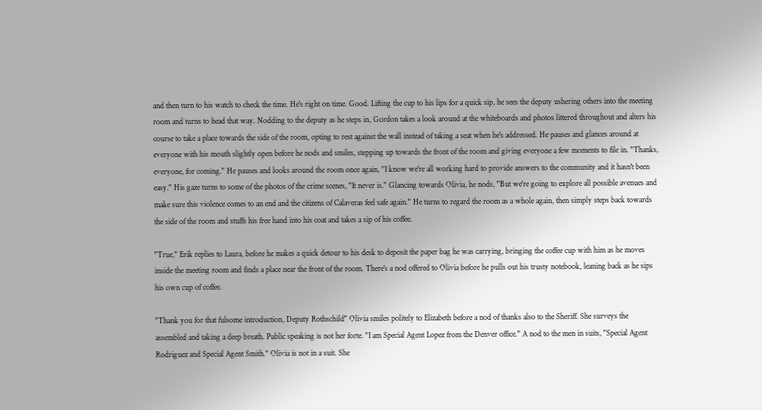and then turn to his watch to check the time. He's right on time. Good. Lifting the cup to his lips for a quick sip, he sees the deputy ushering others into the meeting room and turns to head that way. Nodding to the deputy as he steps in, Gordon takes a look around at the whiteboards and photos littered throughout and alters his course to take a place towards the side of the room, opting to rest against the wall instead of taking a seat when he's addressed. He pauses and glances around at everyone with his mouth slightly open before he nods and smiles, stepping up towards the front of the room and giving everyone a few moments to file in. "Thanks, everyone, for coming." He pauses and looks around the room once again, "I know we're all working hard to provide answers to the community and it hasn't been easy." His gaze turns to some of the photos of the crime scenes, "It never is." Glancing towards Olivia, he nods, "But we're going to explore all possible avenues and make sure this violence comes to an end and the citizens of Calaveras feel safe again." He turns to regard the room as a whole again, then simply steps back towards the side of the room and stuffs his free hand into his coat and takes a sip of his coffee.

"True," Erik replies to Laura, before he makes a quick detour to his desk to deposit the paper bag he was carrying, bringing the coffee cup with him as he moves inside the meeting room and finds a place near the front of the room. There's a nod offered to Olivia before he pulls out his trusty notebook, leaning back as he sips his own cup of coffee.

"Thank you for that fulsome introduction, Deputy Rothschild" Olivia smiles politely to Elizabeth before a nod of thanks also to the Sheriff. She surveys the assembled and taking a deep breath. Public speaking is not her forte. "I am Special Agent Lopez from the Denver office." A nod to the men in suits, "Special Agent Rodriguez and Special Agent Smith." Olivia is not in a suit. She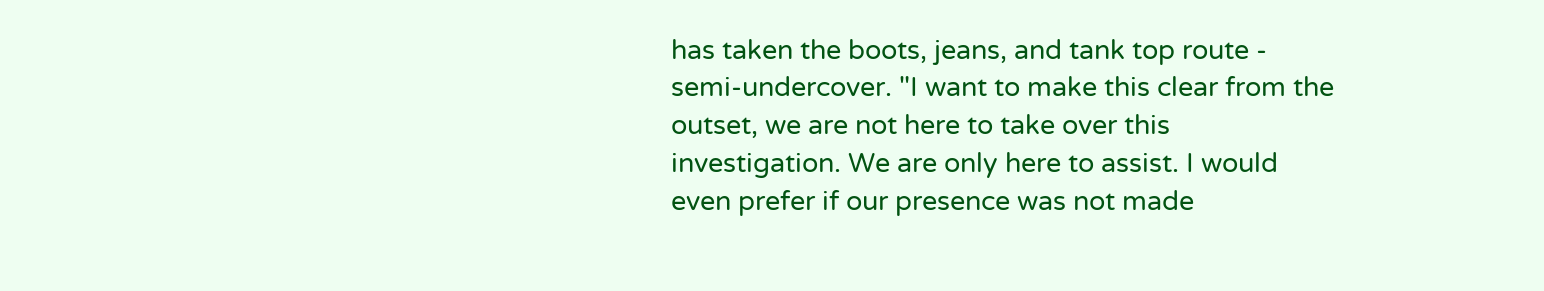has taken the boots, jeans, and tank top route - semi-undercover. "I want to make this clear from the outset, we are not here to take over this investigation. We are only here to assist. I would even prefer if our presence was not made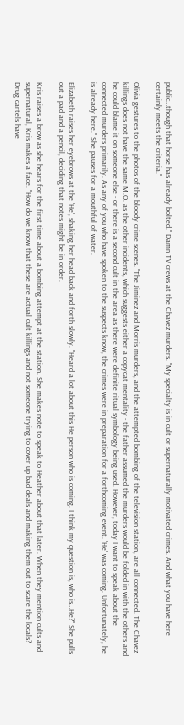public…though that horse has already bolted." Damn TV crews at the Chavez murders. "My specialty is in cult or supernaturally motivated crimes. And what you have here certainly meets the criteria."

Olivia gestures to the photos of the bloody crime scenes. "The Jiminez and Morris murders, and the attempted bombing of the television station, are all connected. The Chavez killings does not have the same M.O. as the other incidents, which suggests either a copycat mentality - the father assumed the murders would be folded in with the others and he could blame it on someone else - or there is a second cult in the area as there were definite ritual symbology being used. However, today I want to speak about the connected murders primarily. As any of you who have spoken to the suspects know, the crimes were in preparation for a forthcoming event. 'He' was coming. Unfortunately, he is already here." She pauses for a mouthful of water.

Elizabeth raises her eyebrows at the 'He', shaking her head back and forth slowly. "Heard a lot about this He person who is coming. I think my question is, who is…He?" She pulls out a pad and a pencil, deciding that notes might be in order.

Kris raises a brow as she hears for the first time about a bombing attempt at the station. She makes note to speak to Heather about that later. When they mention cults and supernatural, Kris makes a face. "How do we know that these are actual cult killings and not someone trying to cover up bad deals and making them out to scare the locals? Drug cartels have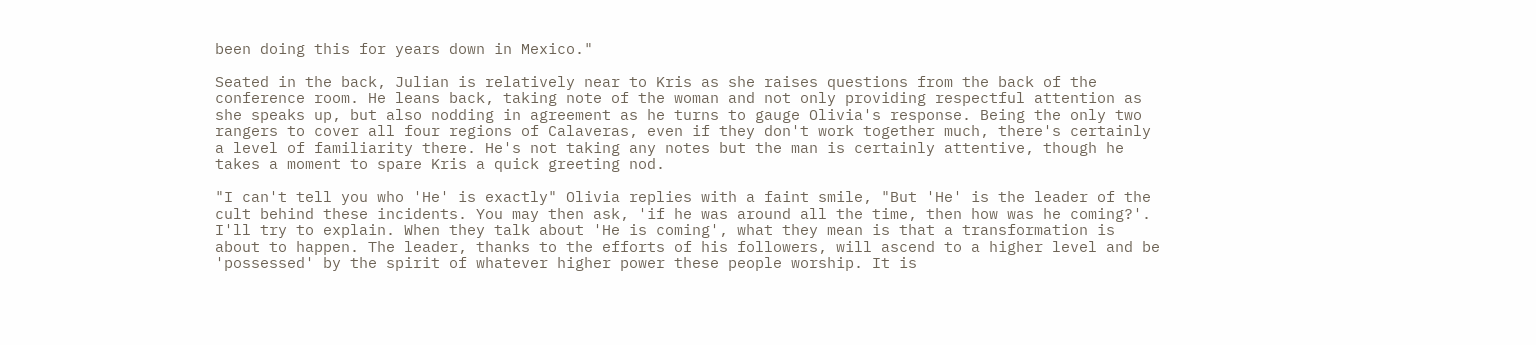been doing this for years down in Mexico."

Seated in the back, Julian is relatively near to Kris as she raises questions from the back of the conference room. He leans back, taking note of the woman and not only providing respectful attention as she speaks up, but also nodding in agreement as he turns to gauge Olivia's response. Being the only two rangers to cover all four regions of Calaveras, even if they don't work together much, there's certainly a level of familiarity there. He's not taking any notes but the man is certainly attentive, though he takes a moment to spare Kris a quick greeting nod.

"I can't tell you who 'He' is exactly" Olivia replies with a faint smile, "But 'He' is the leader of the cult behind these incidents. You may then ask, 'if he was around all the time, then how was he coming?'. I'll try to explain. When they talk about 'He is coming', what they mean is that a transformation is about to happen. The leader, thanks to the efforts of his followers, will ascend to a higher level and be 'possessed' by the spirit of whatever higher power these people worship. It is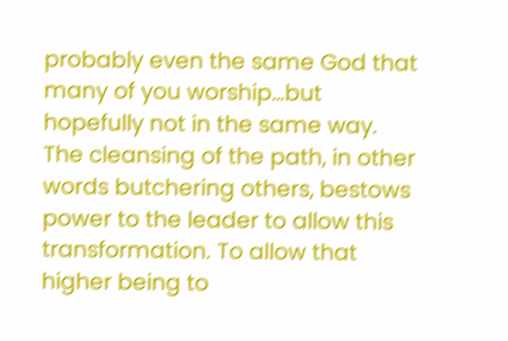probably even the same God that many of you worship…but hopefully not in the same way. The cleansing of the path, in other words butchering others, bestows power to the leader to allow this transformation. To allow that higher being to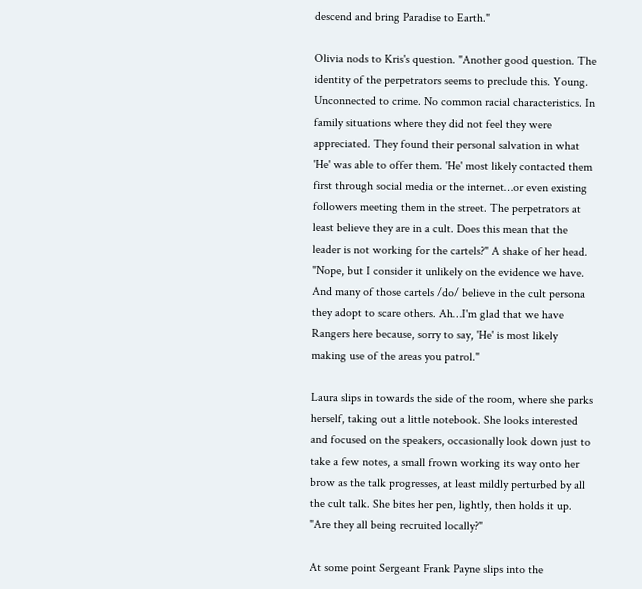descend and bring Paradise to Earth."

Olivia nods to Kris's question. "Another good question. The identity of the perpetrators seems to preclude this. Young. Unconnected to crime. No common racial characteristics. In family situations where they did not feel they were appreciated. They found their personal salvation in what 'He' was able to offer them. 'He' most likely contacted them first through social media or the internet…or even existing followers meeting them in the street. The perpetrators at least believe they are in a cult. Does this mean that the leader is not working for the cartels?" A shake of her head. "Nope, but I consider it unlikely on the evidence we have. And many of those cartels /do/ believe in the cult persona they adopt to scare others. Ah…I'm glad that we have Rangers here because, sorry to say, 'He' is most likely making use of the areas you patrol."

Laura slips in towards the side of the room, where she parks herself, taking out a little notebook. She looks interested and focused on the speakers, occasionally look down just to take a few notes, a small frown working its way onto her brow as the talk progresses, at least mildly perturbed by all the cult talk. She bites her pen, lightly, then holds it up. "Are they all being recruited locally?"

At some point Sergeant Frank Payne slips into the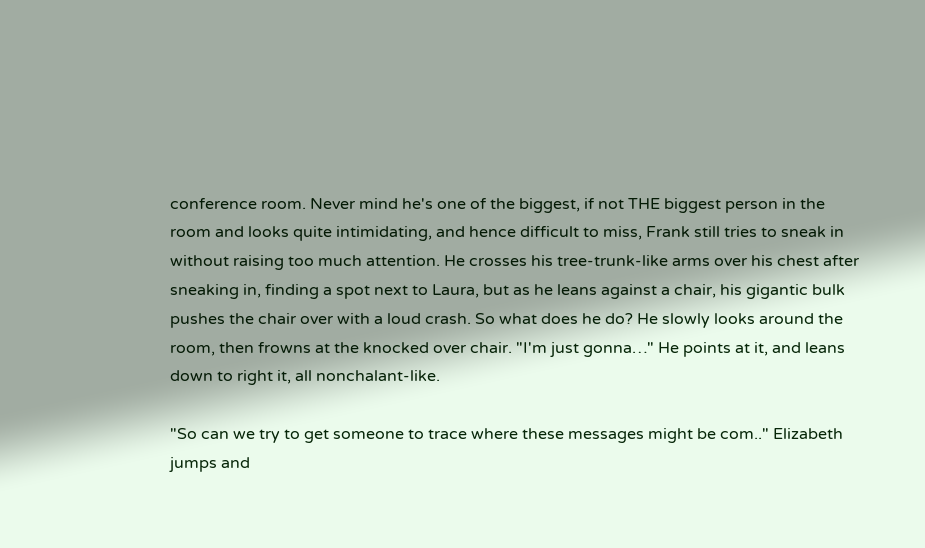conference room. Never mind he's one of the biggest, if not THE biggest person in the room and looks quite intimidating, and hence difficult to miss, Frank still tries to sneak in without raising too much attention. He crosses his tree-trunk-like arms over his chest after sneaking in, finding a spot next to Laura, but as he leans against a chair, his gigantic bulk pushes the chair over with a loud crash. So what does he do? He slowly looks around the room, then frowns at the knocked over chair. "I'm just gonna…" He points at it, and leans down to right it, all nonchalant-like.

"So can we try to get someone to trace where these messages might be com.." Elizabeth jumps and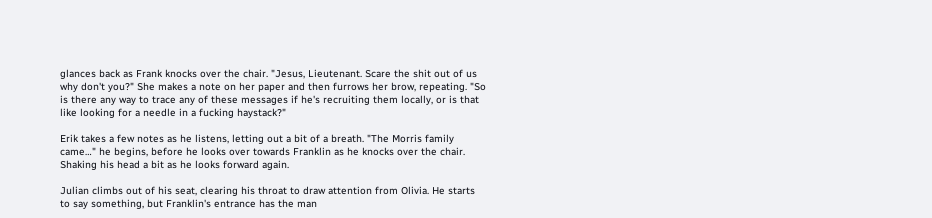glances back as Frank knocks over the chair. "Jesus, Lieutenant. Scare the shit out of us why don't you?" She makes a note on her paper and then furrows her brow, repeating. "So is there any way to trace any of these messages if he's recruiting them locally, or is that like looking for a needle in a fucking haystack?"

Erik takes a few notes as he listens, letting out a bit of a breath. "The Morris family came…" he begins, before he looks over towards Franklin as he knocks over the chair. Shaking his head a bit as he looks forward again.

Julian climbs out of his seat, clearing his throat to draw attention from Olivia. He starts to say something, but Franklin's entrance has the man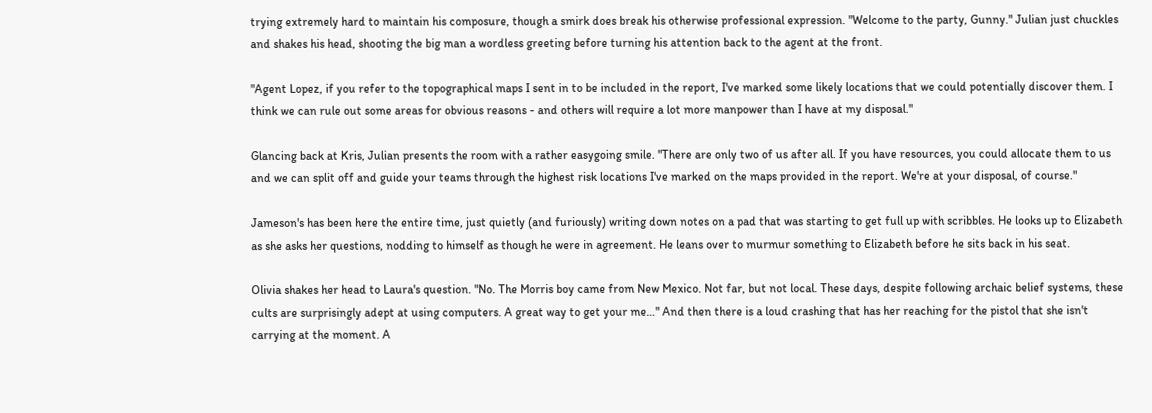trying extremely hard to maintain his composure, though a smirk does break his otherwise professional expression. "Welcome to the party, Gunny." Julian just chuckles and shakes his head, shooting the big man a wordless greeting before turning his attention back to the agent at the front.

"Agent Lopez, if you refer to the topographical maps I sent in to be included in the report, I've marked some likely locations that we could potentially discover them. I think we can rule out some areas for obvious reasons - and others will require a lot more manpower than I have at my disposal."

Glancing back at Kris, Julian presents the room with a rather easygoing smile. "There are only two of us after all. If you have resources, you could allocate them to us and we can split off and guide your teams through the highest risk locations I've marked on the maps provided in the report. We're at your disposal, of course."

Jameson's has been here the entire time, just quietly (and furiously) writing down notes on a pad that was starting to get full up with scribbles. He looks up to Elizabeth as she asks her questions, nodding to himself as though he were in agreement. He leans over to murmur something to Elizabeth before he sits back in his seat.

Olivia shakes her head to Laura's question. "No. The Morris boy came from New Mexico. Not far, but not local. These days, despite following archaic belief systems, these cults are surprisingly adept at using computers. A great way to get your me…" And then there is a loud crashing that has her reaching for the pistol that she isn't carrying at the moment. A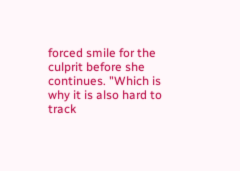forced smile for the culprit before she continues. "Which is why it is also hard to track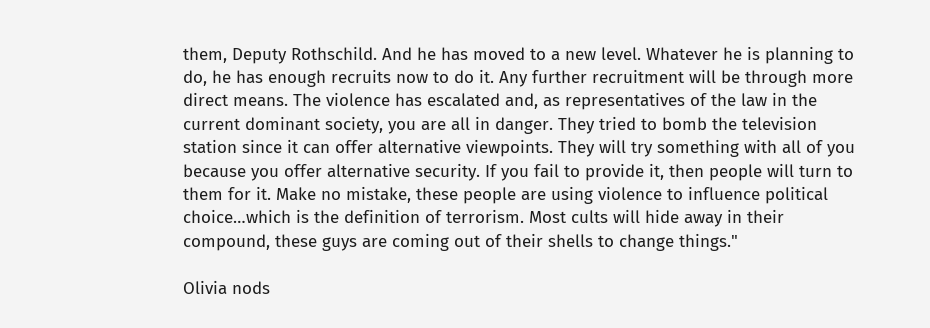them, Deputy Rothschild. And he has moved to a new level. Whatever he is planning to do, he has enough recruits now to do it. Any further recruitment will be through more direct means. The violence has escalated and, as representatives of the law in the current dominant society, you are all in danger. They tried to bomb the television station since it can offer alternative viewpoints. They will try something with all of you because you offer alternative security. If you fail to provide it, then people will turn to them for it. Make no mistake, these people are using violence to influence political choice…which is the definition of terrorism. Most cults will hide away in their compound, these guys are coming out of their shells to change things."

Olivia nods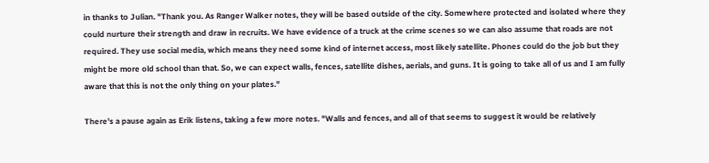in thanks to Julian. "Thank you. As Ranger Walker notes, they will be based outside of the city. Somewhere protected and isolated where they could nurture their strength and draw in recruits. We have evidence of a truck at the crime scenes so we can also assume that roads are not required. They use social media, which means they need some kind of internet access, most likely satellite. Phones could do the job but they might be more old school than that. So, we can expect walls, fences, satellite dishes, aerials, and guns. It is going to take all of us and I am fully aware that this is not the only thing on your plates."

There's a pause again as Erik listens, taking a few more notes. "Walls and fences, and all of that seems to suggest it would be relatively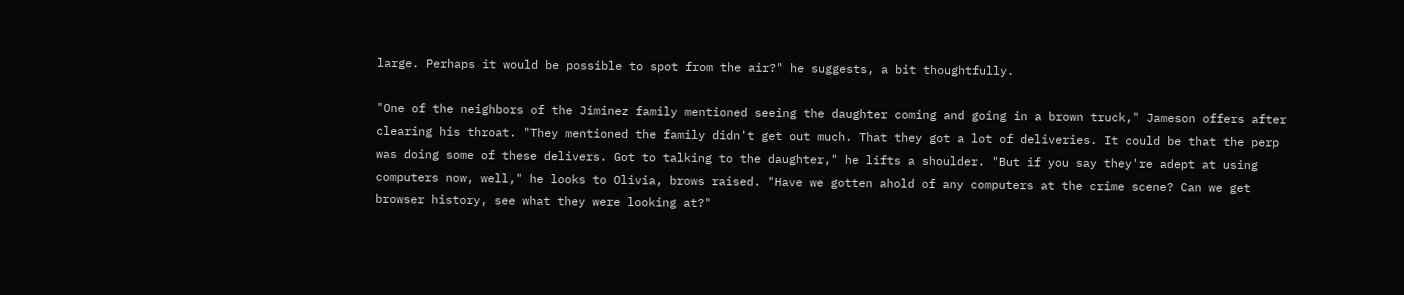large. Perhaps it would be possible to spot from the air?" he suggests, a bit thoughtfully.

"One of the neighbors of the Jiminez family mentioned seeing the daughter coming and going in a brown truck," Jameson offers after clearing his throat. "They mentioned the family didn't get out much. That they got a lot of deliveries. It could be that the perp was doing some of these delivers. Got to talking to the daughter," he lifts a shoulder. "But if you say they're adept at using computers now, well," he looks to Olivia, brows raised. "Have we gotten ahold of any computers at the crime scene? Can we get browser history, see what they were looking at?"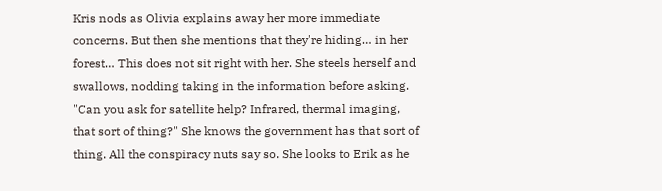Kris nods as Olivia explains away her more immediate concerns. But then she mentions that they're hiding… in her forest… This does not sit right with her. She steels herself and swallows, nodding taking in the information before asking. "Can you ask for satellite help? Infrared, thermal imaging, that sort of thing?" She knows the government has that sort of thing. All the conspiracy nuts say so. She looks to Erik as he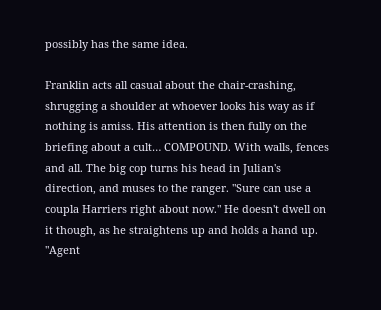possibly has the same idea.

Franklin acts all casual about the chair-crashing, shrugging a shoulder at whoever looks his way as if nothing is amiss. His attention is then fully on the briefing about a cult… COMPOUND. With walls, fences and all. The big cop turns his head in Julian's direction, and muses to the ranger. "Sure can use a coupla Harriers right about now." He doesn't dwell on it though, as he straightens up and holds a hand up. "Agent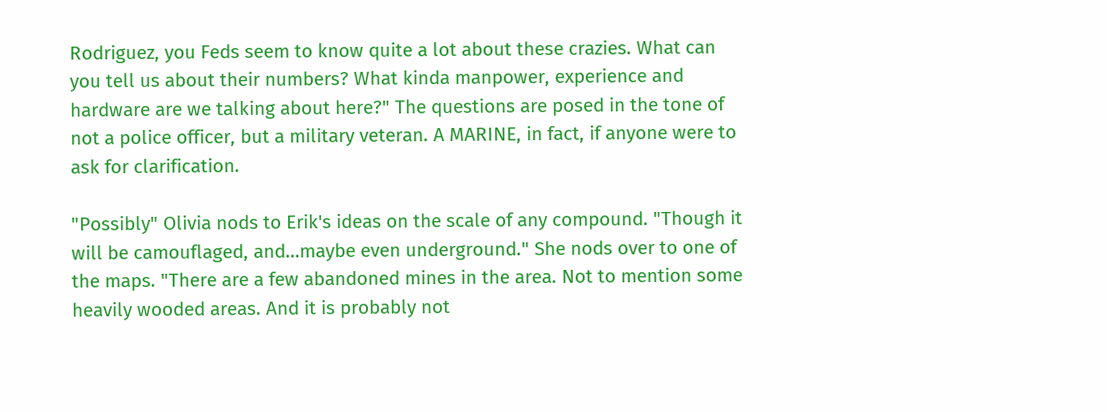Rodriguez, you Feds seem to know quite a lot about these crazies. What can you tell us about their numbers? What kinda manpower, experience and hardware are we talking about here?" The questions are posed in the tone of not a police officer, but a military veteran. A MARINE, in fact, if anyone were to ask for clarification.

"Possibly" Olivia nods to Erik's ideas on the scale of any compound. "Though it will be camouflaged, and…maybe even underground." She nods over to one of the maps. "There are a few abandoned mines in the area. Not to mention some heavily wooded areas. And it is probably not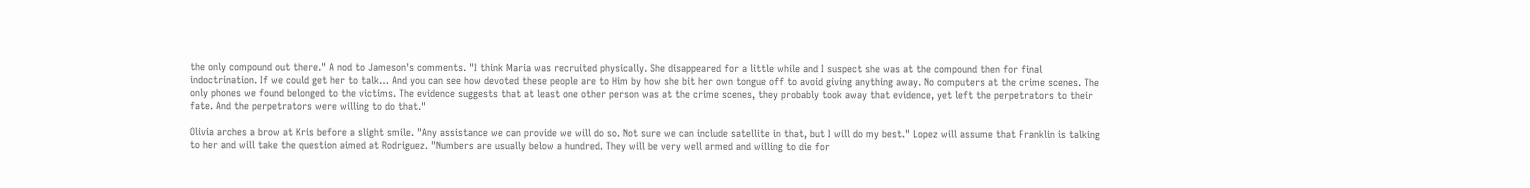the only compound out there." A nod to Jameson's comments. "I think Maria was recruited physically. She disappeared for a little while and I suspect she was at the compound then for final indoctrination. If we could get her to talk… And you can see how devoted these people are to Him by how she bit her own tongue off to avoid giving anything away. No computers at the crime scenes. The only phones we found belonged to the victims. The evidence suggests that at least one other person was at the crime scenes, they probably took away that evidence, yet left the perpetrators to their fate. And the perpetrators were willing to do that."

Olivia arches a brow at Kris before a slight smile. "Any assistance we can provide we will do so. Not sure we can include satellite in that, but I will do my best." Lopez will assume that Franklin is talking to her and will take the question aimed at Rodriguez. "Numbers are usually below a hundred. They will be very well armed and willing to die for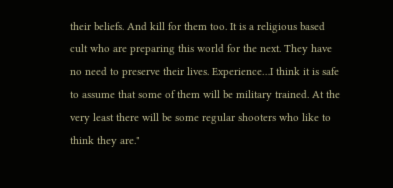their beliefs. And kill for them too. It is a religious based cult who are preparing this world for the next. They have no need to preserve their lives. Experience…I think it is safe to assume that some of them will be military trained. At the very least there will be some regular shooters who like to think they are."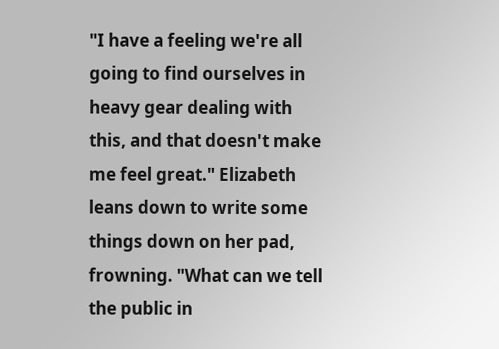"I have a feeling we're all going to find ourselves in heavy gear dealing with this, and that doesn't make me feel great." Elizabeth leans down to write some things down on her pad, frowning. "What can we tell the public in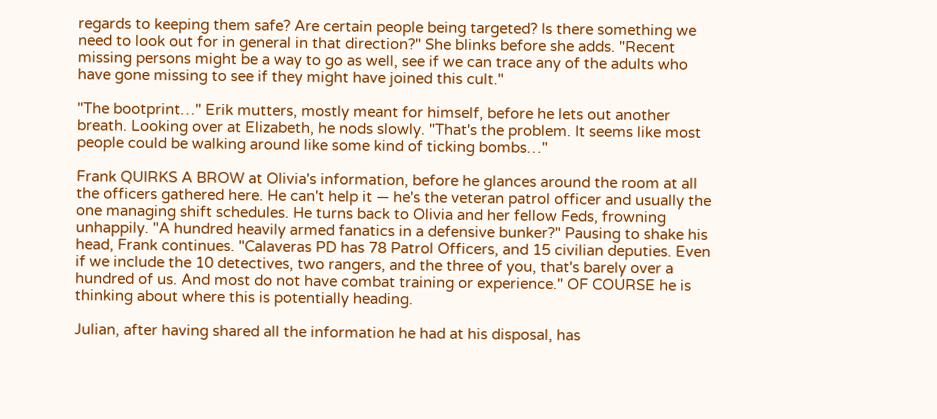regards to keeping them safe? Are certain people being targeted? Is there something we need to look out for in general in that direction?" She blinks before she adds. "Recent missing persons might be a way to go as well, see if we can trace any of the adults who have gone missing to see if they might have joined this cult."

"The bootprint…" Erik mutters, mostly meant for himself, before he lets out another breath. Looking over at Elizabeth, he nods slowly. "That's the problem. It seems like most people could be walking around like some kind of ticking bombs…"

Frank QUIRKS A BROW at Olivia's information, before he glances around the room at all the officers gathered here. He can't help it — he's the veteran patrol officer and usually the one managing shift schedules. He turns back to Olivia and her fellow Feds, frowning unhappily. "A hundred heavily armed fanatics in a defensive bunker?" Pausing to shake his head, Frank continues. "Calaveras PD has 78 Patrol Officers, and 15 civilian deputies. Even if we include the 10 detectives, two rangers, and the three of you, that's barely over a hundred of us. And most do not have combat training or experience." OF COURSE he is thinking about where this is potentially heading.

Julian, after having shared all the information he had at his disposal, has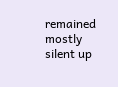remained mostly silent up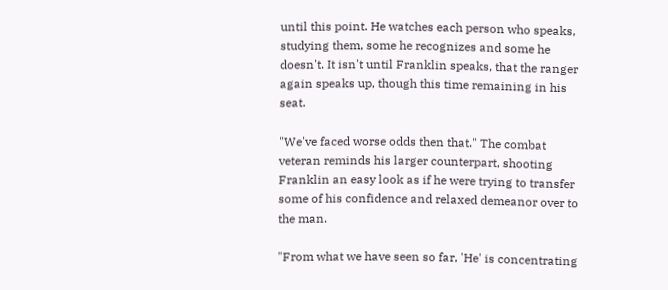until this point. He watches each person who speaks, studying them, some he recognizes and some he doesn't. It isn't until Franklin speaks, that the ranger again speaks up, though this time remaining in his seat.

"We've faced worse odds then that." The combat veteran reminds his larger counterpart, shooting Franklin an easy look as if he were trying to transfer some of his confidence and relaxed demeanor over to the man.

"From what we have seen so far, 'He' is concentrating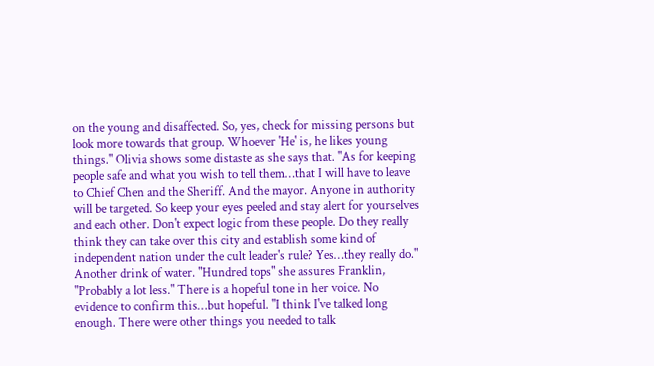on the young and disaffected. So, yes, check for missing persons but look more towards that group. Whoever 'He' is, he likes young things." Olivia shows some distaste as she says that. "As for keeping people safe and what you wish to tell them…that I will have to leave to Chief Chen and the Sheriff. And the mayor. Anyone in authority will be targeted. So keep your eyes peeled and stay alert for yourselves and each other. Don't expect logic from these people. Do they really think they can take over this city and establish some kind of independent nation under the cult leader's rule? Yes…they really do." Another drink of water. "Hundred tops" she assures Franklin, "Probably a lot less." There is a hopeful tone in her voice. No evidence to confirm this…but hopeful. "I think I've talked long enough. There were other things you needed to talk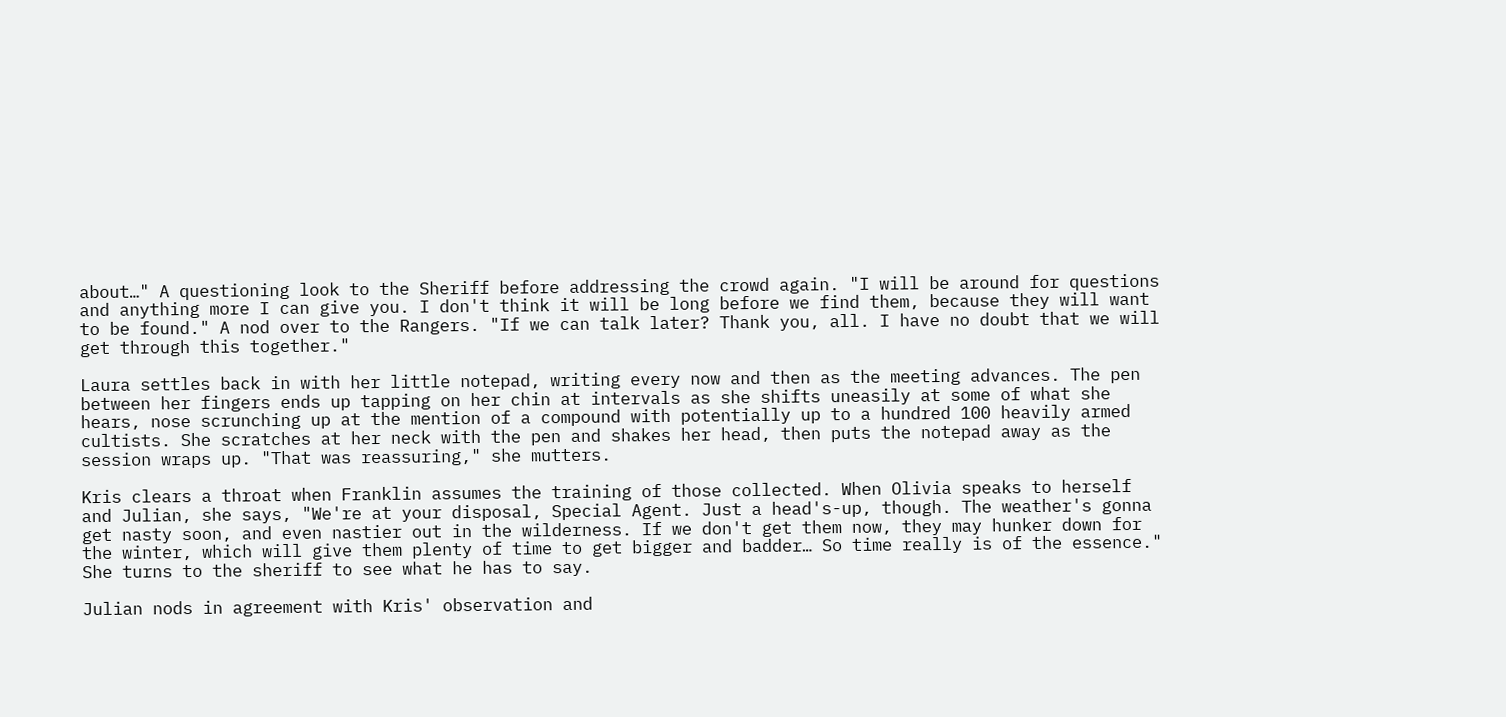about…" A questioning look to the Sheriff before addressing the crowd again. "I will be around for questions and anything more I can give you. I don't think it will be long before we find them, because they will want to be found." A nod over to the Rangers. "If we can talk later? Thank you, all. I have no doubt that we will get through this together."

Laura settles back in with her little notepad, writing every now and then as the meeting advances. The pen between her fingers ends up tapping on her chin at intervals as she shifts uneasily at some of what she hears, nose scrunching up at the mention of a compound with potentially up to a hundred 100 heavily armed cultists. She scratches at her neck with the pen and shakes her head, then puts the notepad away as the session wraps up. "That was reassuring," she mutters.

Kris clears a throat when Franklin assumes the training of those collected. When Olivia speaks to herself and Julian, she says, "We're at your disposal, Special Agent. Just a head's-up, though. The weather's gonna get nasty soon, and even nastier out in the wilderness. If we don't get them now, they may hunker down for the winter, which will give them plenty of time to get bigger and badder… So time really is of the essence." She turns to the sheriff to see what he has to say.

Julian nods in agreement with Kris' observation and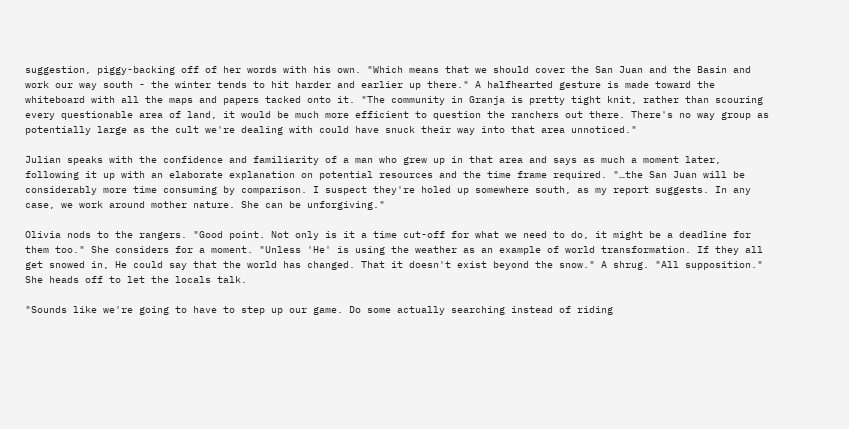suggestion, piggy-backing off of her words with his own. "Which means that we should cover the San Juan and the Basin and work our way south - the winter tends to hit harder and earlier up there." A halfhearted gesture is made toward the whiteboard with all the maps and papers tacked onto it. "The community in Granja is pretty tight knit, rather than scouring every questionable area of land, it would be much more efficient to question the ranchers out there. There's no way group as potentially large as the cult we're dealing with could have snuck their way into that area unnoticed."

Julian speaks with the confidence and familiarity of a man who grew up in that area and says as much a moment later, following it up with an elaborate explanation on potential resources and the time frame required. "…the San Juan will be considerably more time consuming by comparison. I suspect they're holed up somewhere south, as my report suggests. In any case, we work around mother nature. She can be unforgiving."

Olivia nods to the rangers. "Good point. Not only is it a time cut-off for what we need to do, it might be a deadline for them too." She considers for a moment. "Unless 'He' is using the weather as an example of world transformation. If they all get snowed in, He could say that the world has changed. That it doesn't exist beyond the snow." A shrug. "All supposition." She heads off to let the locals talk.

"Sounds like we're going to have to step up our game. Do some actually searching instead of riding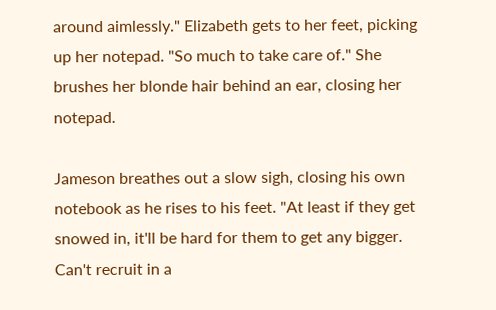around aimlessly." Elizabeth gets to her feet, picking up her notepad. "So much to take care of." She brushes her blonde hair behind an ear, closing her notepad.

Jameson breathes out a slow sigh, closing his own notebook as he rises to his feet. "At least if they get snowed in, it'll be hard for them to get any bigger. Can't recruit in a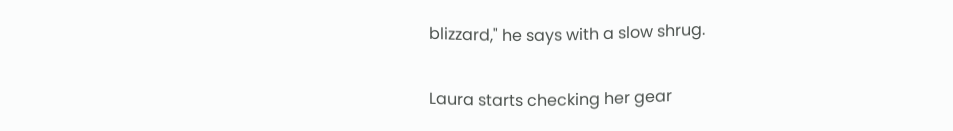blizzard," he says with a slow shrug.

Laura starts checking her gear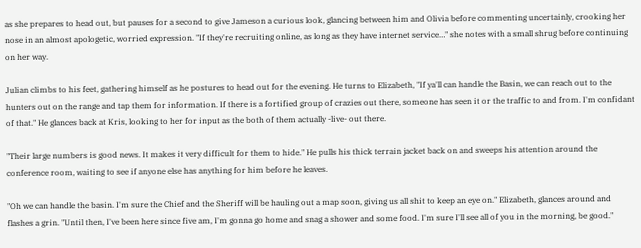as she prepares to head out, but pauses for a second to give Jameson a curious look, glancing between him and Olivia before commenting uncertainly, crooking her nose in an almost apologetic, worried expression. "If they're recruiting online, as long as they have internet service…" she notes with a small shrug before continuing on her way.

Julian climbs to his feet, gathering himself as he postures to head out for the evening. He turns to Elizabeth, "If ya'll can handle the Basin, we can reach out to the hunters out on the range and tap them for information. If there is a fortified group of crazies out there, someone has seen it or the traffic to and from. I'm confidant of that." He glances back at Kris, looking to her for input as the both of them actually -live- out there.

"Their large numbers is good news. It makes it very difficult for them to hide." He pulls his thick terrain jacket back on and sweeps his attention around the conference room, waiting to see if anyone else has anything for him before he leaves.

"Oh we can handle the basin. I'm sure the Chief and the Sheriff will be hauling out a map soon, giving us all shit to keep an eye on." Elizabeth, glances around and flashes a grin. "Until then, I've been here since five am, I'm gonna go home and snag a shower and some food. I'm sure I'll see all of you in the morning, be good."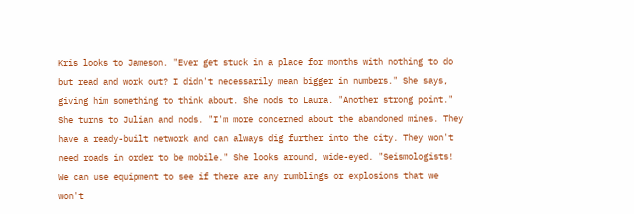Kris looks to Jameson. "Ever get stuck in a place for months with nothing to do but read and work out? I didn't necessarily mean bigger in numbers." She says, giving him something to think about. She nods to Laura. "Another strong point." She turns to Julian and nods. "I'm more concerned about the abandoned mines. They have a ready-built network and can always dig further into the city. They won't need roads in order to be mobile." She looks around, wide-eyed. "Seismologists! We can use equipment to see if there are any rumblings or explosions that we won't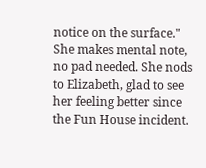notice on the surface." She makes mental note, no pad needed. She nods to Elizabeth, glad to see her feeling better since the Fun House incident.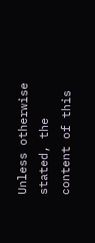Unless otherwise stated, the content of this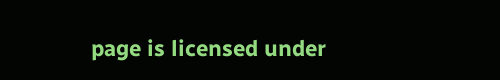page is licensed under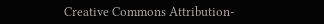Creative Commons Attribution-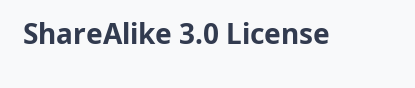ShareAlike 3.0 License